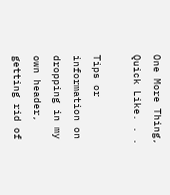One More Thing, Quick Like. . .

Tips or information on dropping in my own header, getting rid of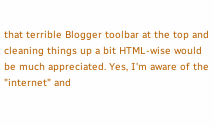that terrible Blogger toolbar at the top and cleaning things up a bit HTML-wise would be much appreciated. Yes, I'm aware of the "internet" and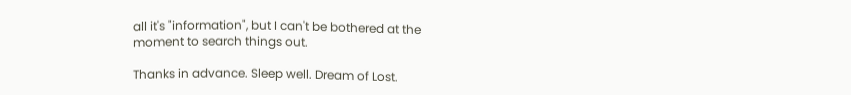all it's "information", but I can't be bothered at the moment to search things out.

Thanks in advance. Sleep well. Dream of Lost.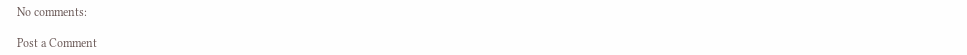No comments:

Post a Comment